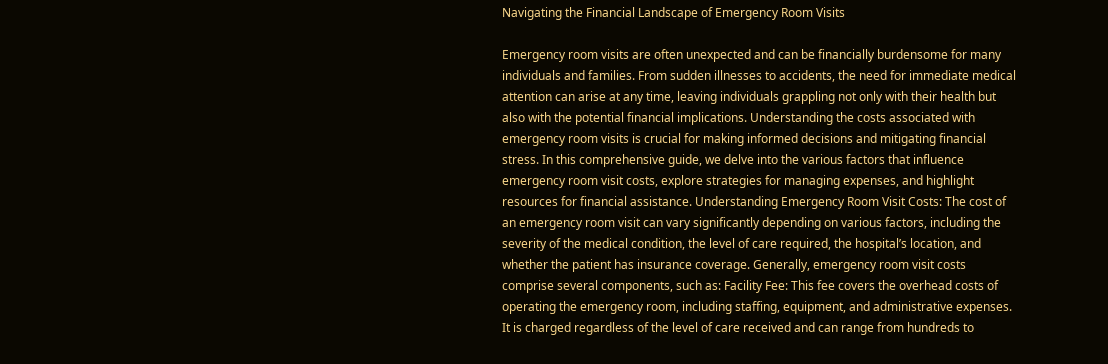Navigating the Financial Landscape of Emergency Room Visits

Emergency room visits are often unexpected and can be financially burdensome for many individuals and families. From sudden illnesses to accidents, the need for immediate medical attention can arise at any time, leaving individuals grappling not only with their health but also with the potential financial implications. Understanding the costs associated with emergency room visits is crucial for making informed decisions and mitigating financial stress. In this comprehensive guide, we delve into the various factors that influence emergency room visit costs, explore strategies for managing expenses, and highlight resources for financial assistance. Understanding Emergency Room Visit Costs: The cost of an emergency room visit can vary significantly depending on various factors, including the severity of the medical condition, the level of care required, the hospital’s location, and whether the patient has insurance coverage. Generally, emergency room visit costs comprise several components, such as: Facility Fee: This fee covers the overhead costs of operating the emergency room, including staffing, equipment, and administrative expenses. It is charged regardless of the level of care received and can range from hundreds to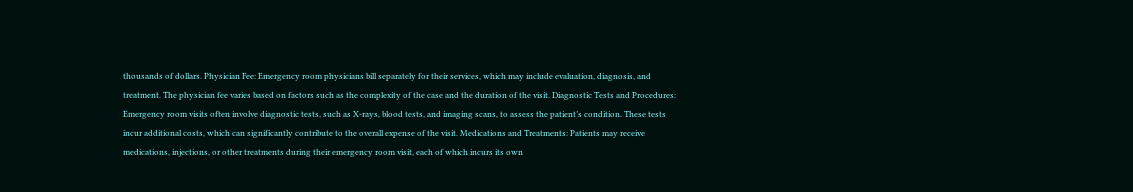thousands of dollars. Physician Fee: Emergency room physicians bill separately for their services, which may include evaluation, diagnosis, and treatment. The physician fee varies based on factors such as the complexity of the case and the duration of the visit. Diagnostic Tests and Procedures: Emergency room visits often involve diagnostic tests, such as X-rays, blood tests, and imaging scans, to assess the patient’s condition. These tests incur additional costs, which can significantly contribute to the overall expense of the visit. Medications and Treatments: Patients may receive medications, injections, or other treatments during their emergency room visit, each of which incurs its own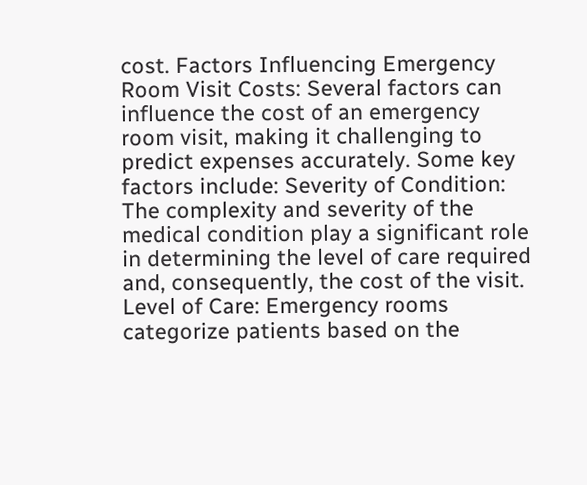cost. Factors Influencing Emergency Room Visit Costs: Several factors can influence the cost of an emergency room visit, making it challenging to predict expenses accurately. Some key factors include: Severity of Condition: The complexity and severity of the medical condition play a significant role in determining the level of care required and, consequently, the cost of the visit. Level of Care: Emergency rooms categorize patients based on the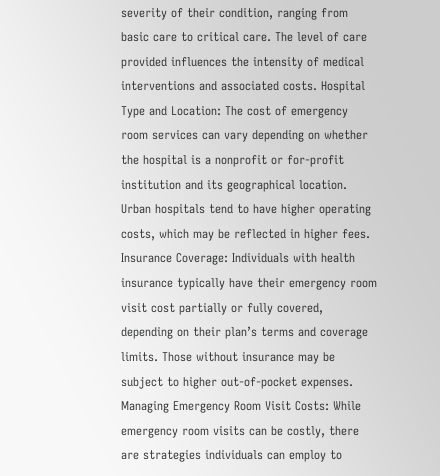severity of their condition, ranging from basic care to critical care. The level of care provided influences the intensity of medical interventions and associated costs. Hospital Type and Location: The cost of emergency room services can vary depending on whether the hospital is a nonprofit or for-profit institution and its geographical location. Urban hospitals tend to have higher operating costs, which may be reflected in higher fees. Insurance Coverage: Individuals with health insurance typically have their emergency room visit cost partially or fully covered, depending on their plan’s terms and coverage limits. Those without insurance may be subject to higher out-of-pocket expenses. Managing Emergency Room Visit Costs: While emergency room visits can be costly, there are strategies individuals can employ to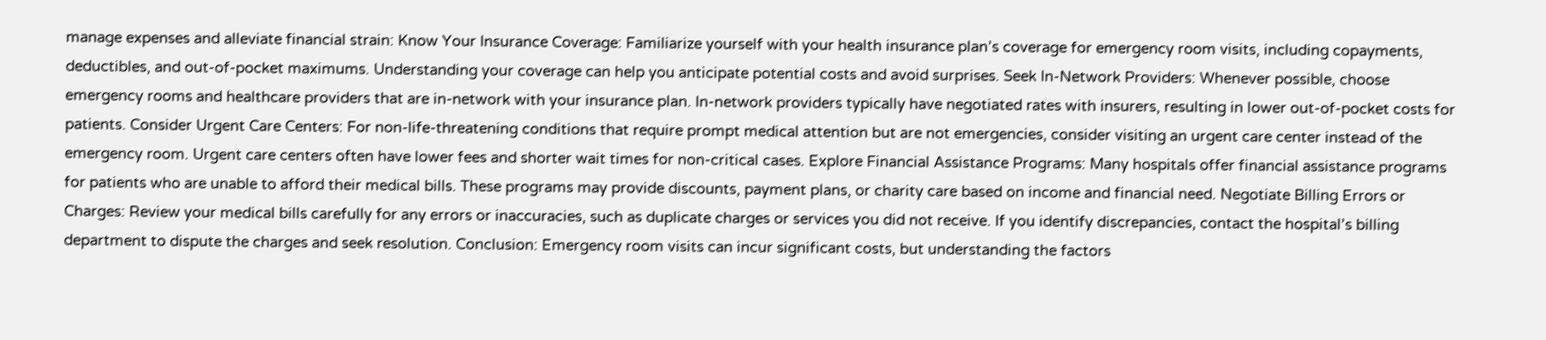manage expenses and alleviate financial strain: Know Your Insurance Coverage: Familiarize yourself with your health insurance plan’s coverage for emergency room visits, including copayments, deductibles, and out-of-pocket maximums. Understanding your coverage can help you anticipate potential costs and avoid surprises. Seek In-Network Providers: Whenever possible, choose emergency rooms and healthcare providers that are in-network with your insurance plan. In-network providers typically have negotiated rates with insurers, resulting in lower out-of-pocket costs for patients. Consider Urgent Care Centers: For non-life-threatening conditions that require prompt medical attention but are not emergencies, consider visiting an urgent care center instead of the emergency room. Urgent care centers often have lower fees and shorter wait times for non-critical cases. Explore Financial Assistance Programs: Many hospitals offer financial assistance programs for patients who are unable to afford their medical bills. These programs may provide discounts, payment plans, or charity care based on income and financial need. Negotiate Billing Errors or Charges: Review your medical bills carefully for any errors or inaccuracies, such as duplicate charges or services you did not receive. If you identify discrepancies, contact the hospital’s billing department to dispute the charges and seek resolution. Conclusion: Emergency room visits can incur significant costs, but understanding the factors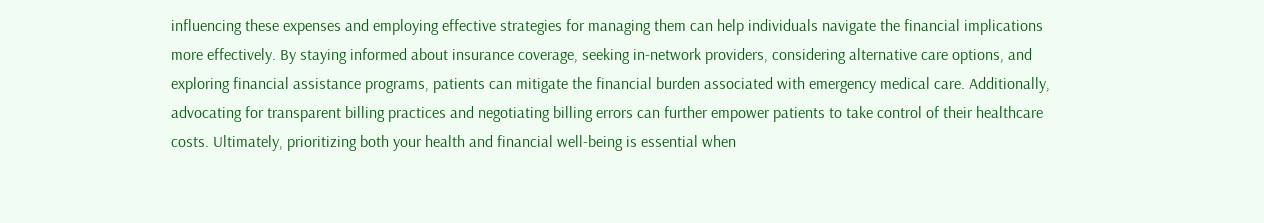influencing these expenses and employing effective strategies for managing them can help individuals navigate the financial implications more effectively. By staying informed about insurance coverage, seeking in-network providers, considering alternative care options, and exploring financial assistance programs, patients can mitigate the financial burden associated with emergency medical care. Additionally, advocating for transparent billing practices and negotiating billing errors can further empower patients to take control of their healthcare costs. Ultimately, prioritizing both your health and financial well-being is essential when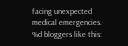facing unexpected medical emergencies.
%d bloggers like this: